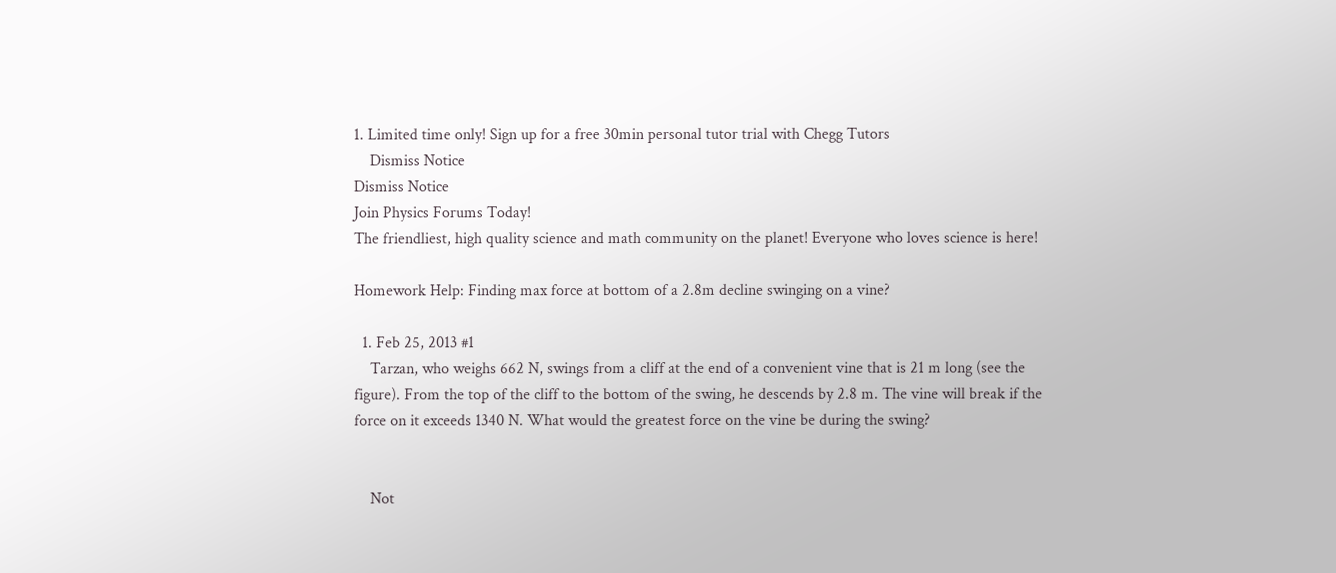1. Limited time only! Sign up for a free 30min personal tutor trial with Chegg Tutors
    Dismiss Notice
Dismiss Notice
Join Physics Forums Today!
The friendliest, high quality science and math community on the planet! Everyone who loves science is here!

Homework Help: Finding max force at bottom of a 2.8m decline swinging on a vine?

  1. Feb 25, 2013 #1
    Tarzan, who weighs 662 N, swings from a cliff at the end of a convenient vine that is 21 m long (see the figure). From the top of the cliff to the bottom of the swing, he descends by 2.8 m. The vine will break if the force on it exceeds 1340 N. What would the greatest force on the vine be during the swing?


    Not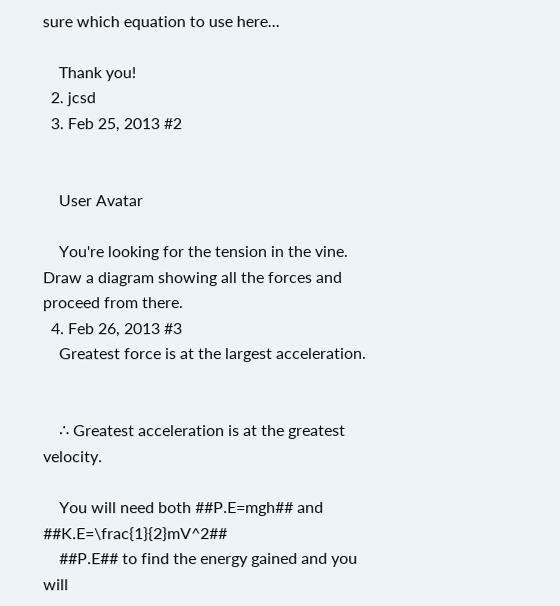sure which equation to use here...

    Thank you!
  2. jcsd
  3. Feb 25, 2013 #2


    User Avatar

    You're looking for the tension in the vine. Draw a diagram showing all the forces and proceed from there.
  4. Feb 26, 2013 #3
    Greatest force is at the largest acceleration.


    ∴ Greatest acceleration is at the greatest velocity.

    You will need both ##P.E=mgh## and ##K.E=\frac{1}{2}mV^2##
    ##P.E## to find the energy gained and you will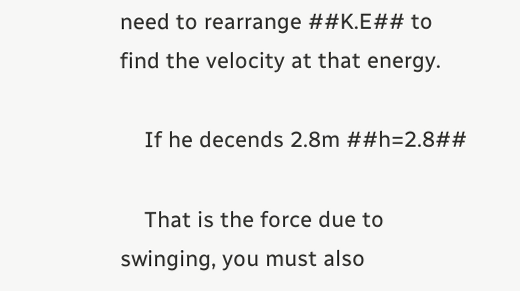need to rearrange ##K.E## to find the velocity at that energy.

    If he decends 2.8m ##h=2.8##

    That is the force due to swinging, you must also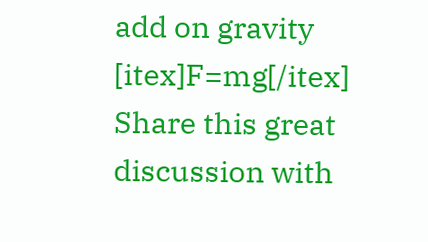add on gravity [itex]F=mg[/itex]
Share this great discussion with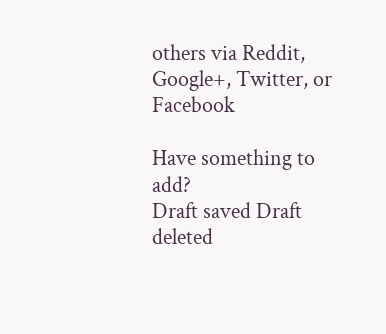others via Reddit, Google+, Twitter, or Facebook

Have something to add?
Draft saved Draft deleted